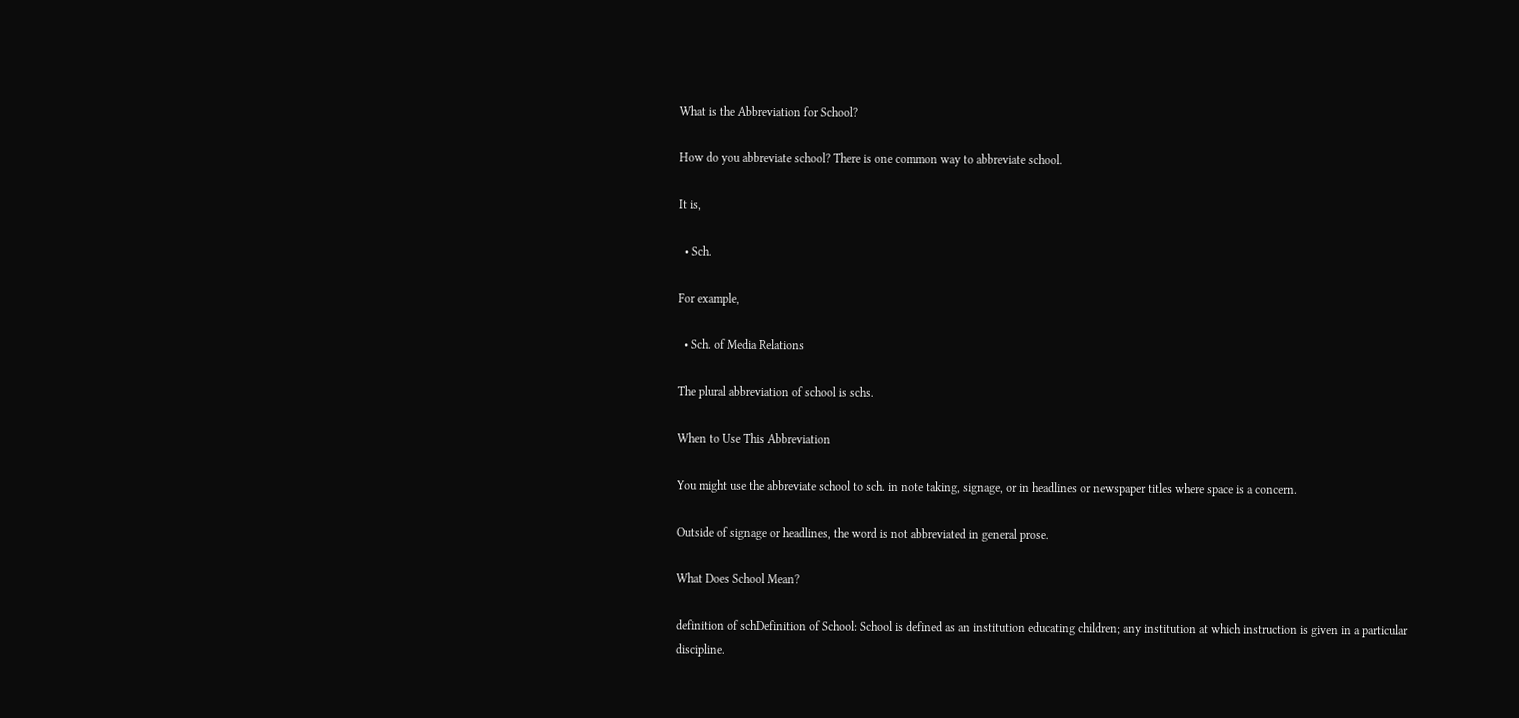What is the Abbreviation for School?

How do you abbreviate school? There is one common way to abbreviate school.

It is,

  • Sch.

For example,

  • Sch. of Media Relations

The plural abbreviation of school is schs.

When to Use This Abbreviation

You might use the abbreviate school to sch. in note taking, signage, or in headlines or newspaper titles where space is a concern.

Outside of signage or headlines, the word is not abbreviated in general prose.

What Does School Mean?

definition of schDefinition of School: School is defined as an institution educating children; any institution at which instruction is given in a particular discipline.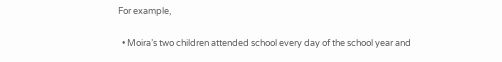For example,

  • Moira’s two children attended school every day of the school year and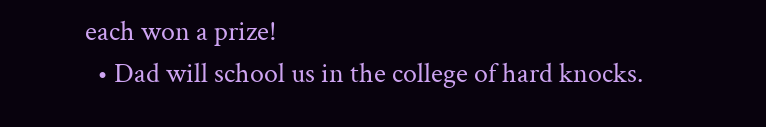each won a prize!
  • Dad will school us in the college of hard knocks.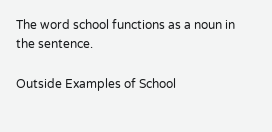The word school functions as a noun in the sentence.

Outside Examples of School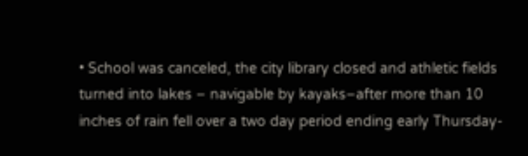• School was canceled, the city library closed and athletic fields turned into lakes – navigable by kayaks–after more than 10 inches of rain fell over a two day period ending early Thursday-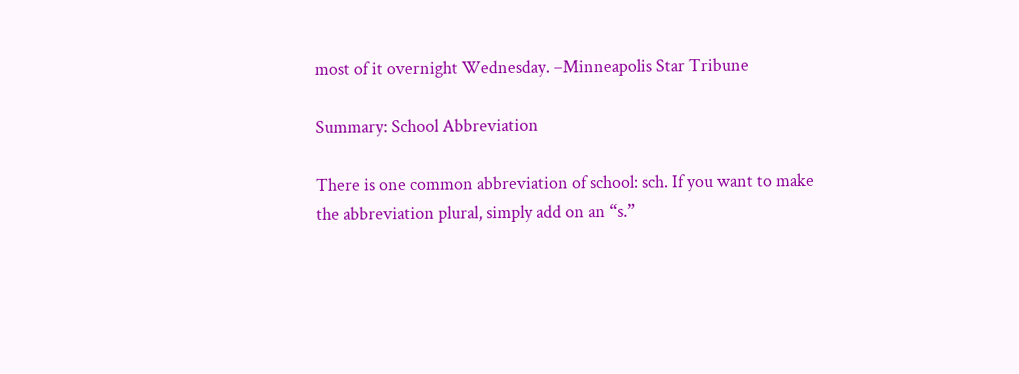most of it overnight Wednesday. –Minneapolis Star Tribune

Summary: School Abbreviation

There is one common abbreviation of school: sch. If you want to make the abbreviation plural, simply add on an “s.”